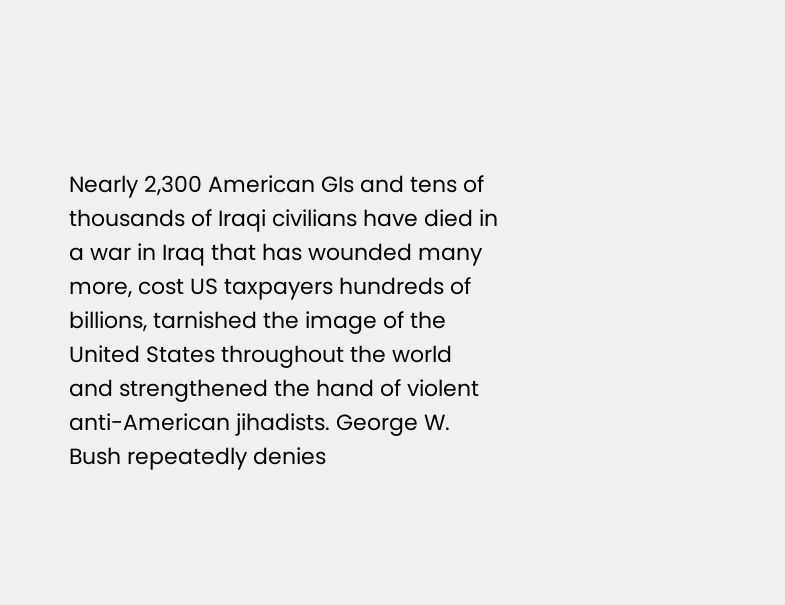Nearly 2,300 American GIs and tens of thousands of Iraqi civilians have died in a war in Iraq that has wounded many more, cost US taxpayers hundreds of billions, tarnished the image of the United States throughout the world and strengthened the hand of violent anti-American jihadists. George W. Bush repeatedly denies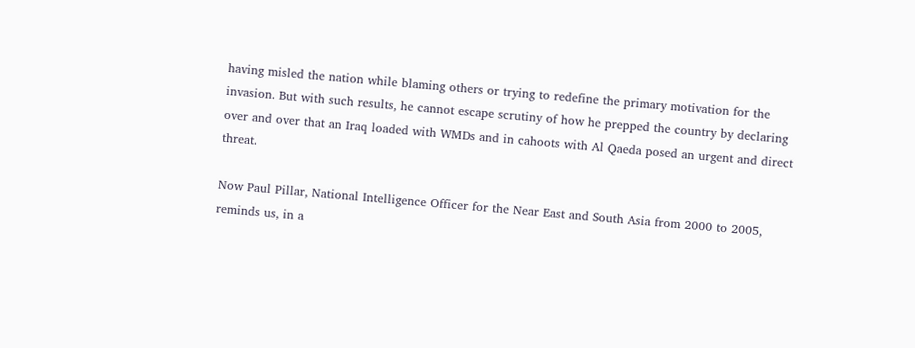having misled the nation while blaming others or trying to redefine the primary motivation for the invasion. But with such results, he cannot escape scrutiny of how he prepped the country by declaring over and over that an Iraq loaded with WMDs and in cahoots with Al Qaeda posed an urgent and direct threat.

Now Paul Pillar, National Intelligence Officer for the Near East and South Asia from 2000 to 2005, reminds us, in a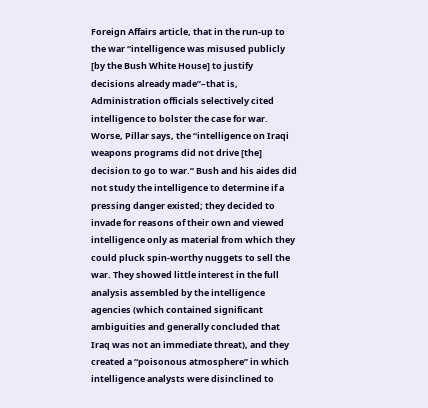Foreign Affairs article, that in the run-up to the war “intelligence was misused publicly [by the Bush White House] to justify decisions already made”–that is, Administration officials selectively cited intelligence to bolster the case for war. Worse, Pillar says, the “intelligence on Iraqi weapons programs did not drive [the] decision to go to war.” Bush and his aides did not study the intelligence to determine if a pressing danger existed; they decided to invade for reasons of their own and viewed intelligence only as material from which they could pluck spin-worthy nuggets to sell the war. They showed little interest in the full analysis assembled by the intelligence agencies (which contained significant ambiguities and generally concluded that Iraq was not an immediate threat), and they created a “poisonous atmosphere” in which intelligence analysts were disinclined to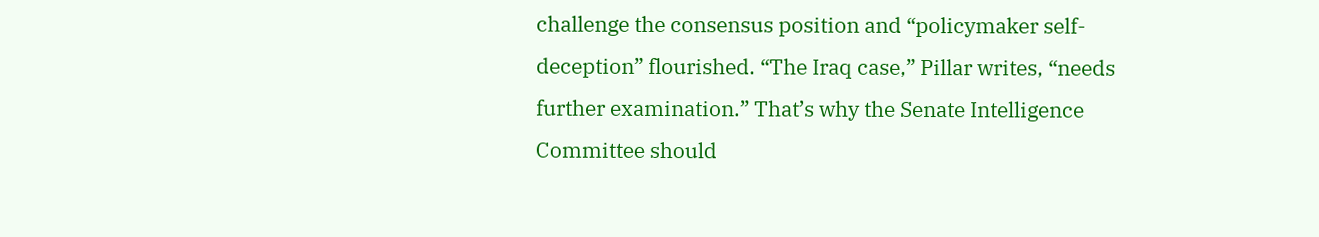challenge the consensus position and “policymaker self-deception” flourished. “The Iraq case,” Pillar writes, “needs further examination.” That’s why the Senate Intelligence Committee should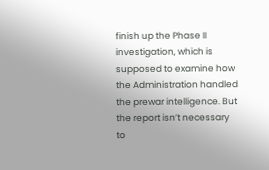finish up the Phase II investigation, which is supposed to examine how the Administration handled the prewar intelligence. But the report isn’t necessary to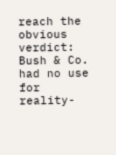reach the obvious verdict: Bush & Co. had no use for reality-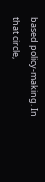based policy-making. In that circle,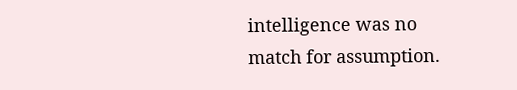intelligence was no match for assumption.